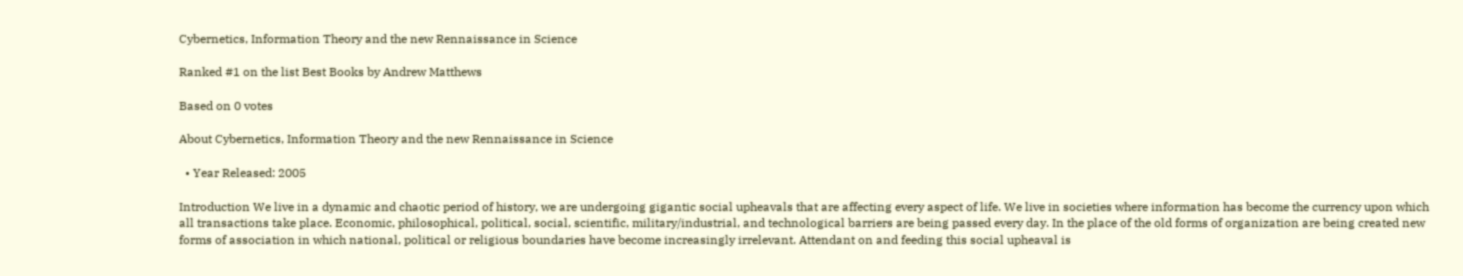Cybernetics, Information Theory and the new Rennaissance in Science

Ranked #1 on the list Best Books by Andrew Matthews

Based on 0 votes

About Cybernetics, Information Theory and the new Rennaissance in Science

  • Year Released: 2005

Introduction We live in a dynamic and chaotic period of history, we are undergoing gigantic social upheavals that are affecting every aspect of life. We live in societies where information has become the currency upon which all transactions take place. Economic, philosophical, political, social, scientific, military/industrial, and technological barriers are being passed every day. In the place of the old forms of organization are being created new forms of association in which national, political or religious boundaries have become increasingly irrelevant. Attendant on and feeding this social upheaval is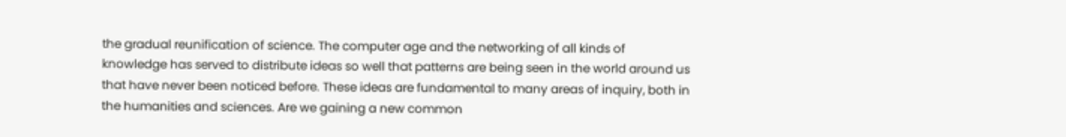the gradual reunification of science. The computer age and the networking of all kinds of knowledge has served to distribute ideas so well that patterns are being seen in the world around us that have never been noticed before. These ideas are fundamental to many areas of inquiry, both in the humanities and sciences. Are we gaining a new common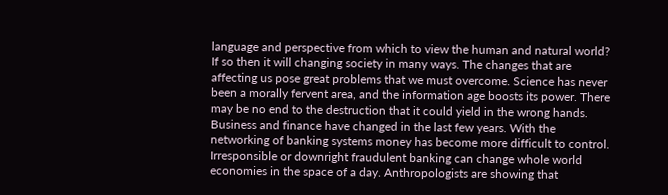language and perspective from which to view the human and natural world? If so then it will changing society in many ways. The changes that are affecting us pose great problems that we must overcome. Science has never been a morally fervent area, and the information age boosts its power. There may be no end to the destruction that it could yield in the wrong hands. Business and finance have changed in the last few years. With the networking of banking systems money has become more difficult to control. Irresponsible or downright fraudulent banking can change whole world economies in the space of a day. Anthropologists are showing that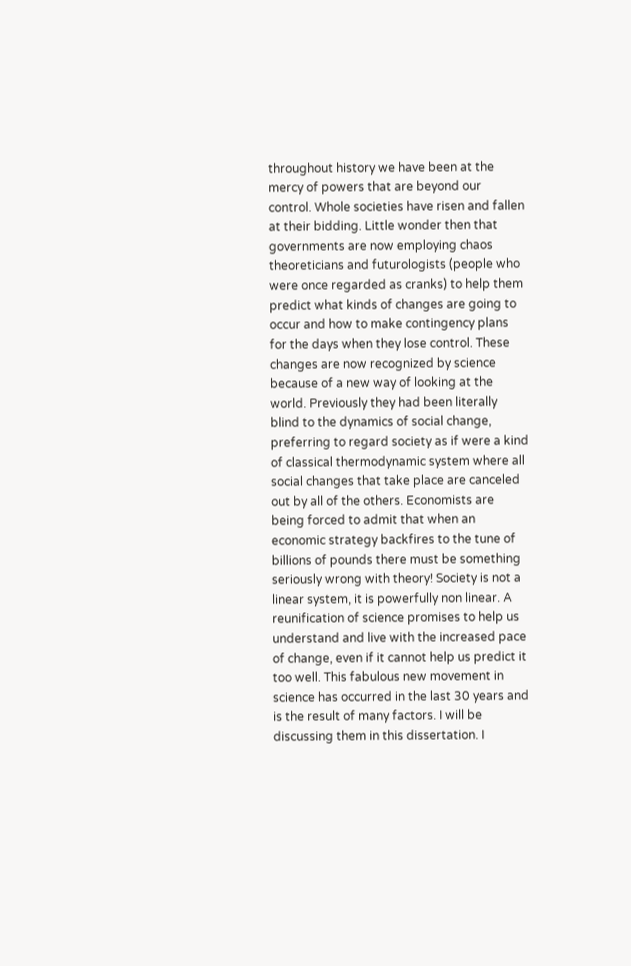throughout history we have been at the mercy of powers that are beyond our control. Whole societies have risen and fallen at their bidding. Little wonder then that governments are now employing chaos theoreticians and futurologists (people who were once regarded as cranks) to help them predict what kinds of changes are going to occur and how to make contingency plans for the days when they lose control. These changes are now recognized by science because of a new way of looking at the world. Previously they had been literally blind to the dynamics of social change, preferring to regard society as if were a kind of classical thermodynamic system where all social changes that take place are canceled out by all of the others. Economists are being forced to admit that when an economic strategy backfires to the tune of billions of pounds there must be something seriously wrong with theory! Society is not a linear system, it is powerfully non linear. A reunification of science promises to help us understand and live with the increased pace of change, even if it cannot help us predict it too well. This fabulous new movement in science has occurred in the last 30 years and is the result of many factors. I will be discussing them in this dissertation. I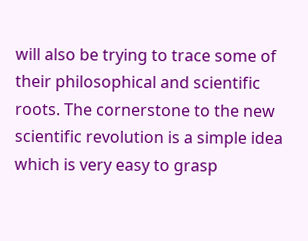will also be trying to trace some of their philosophical and scientific roots. The cornerstone to the new scientific revolution is a simple idea which is very easy to grasp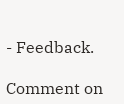- Feedback.

Comment on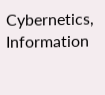Cybernetics, Information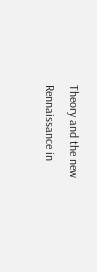Theory and the new Rennaissance in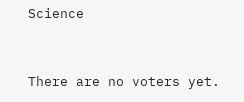Science


There are no voters yet.